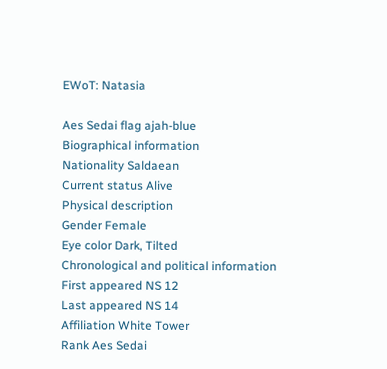EWoT: Natasia

Aes Sedai flag ajah-blue
Biographical information
Nationality Saldaean
Current status Alive
Physical description
Gender Female
Eye color Dark, Tilted
Chronological and political information
First appeared NS 12
Last appeared NS 14
Affiliation White Tower
Rank Aes Sedai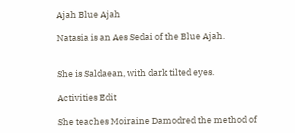Ajah Blue Ajah

Natasia is an Aes Sedai of the Blue Ajah.


She is Saldaean, with dark tilted eyes.

Activities Edit

She teaches Moiraine Damodred the method of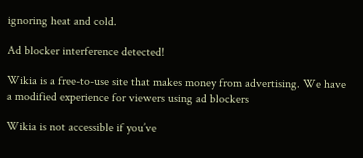ignoring heat and cold.

Ad blocker interference detected!

Wikia is a free-to-use site that makes money from advertising. We have a modified experience for viewers using ad blockers

Wikia is not accessible if you’ve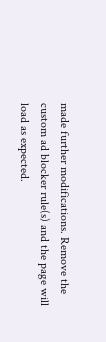made further modifications. Remove the custom ad blocker rule(s) and the page will load as expected.